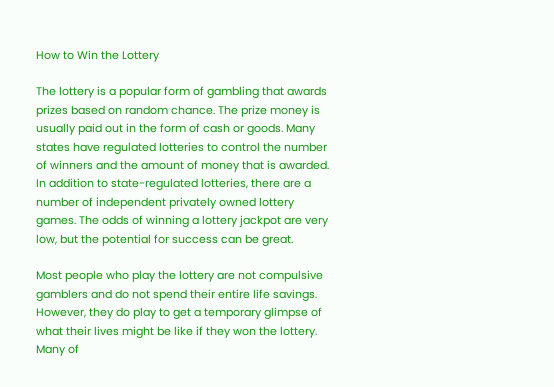How to Win the Lottery

The lottery is a popular form of gambling that awards prizes based on random chance. The prize money is usually paid out in the form of cash or goods. Many states have regulated lotteries to control the number of winners and the amount of money that is awarded. In addition to state-regulated lotteries, there are a number of independent privately owned lottery games. The odds of winning a lottery jackpot are very low, but the potential for success can be great.

Most people who play the lottery are not compulsive gamblers and do not spend their entire life savings. However, they do play to get a temporary glimpse of what their lives might be like if they won the lottery. Many of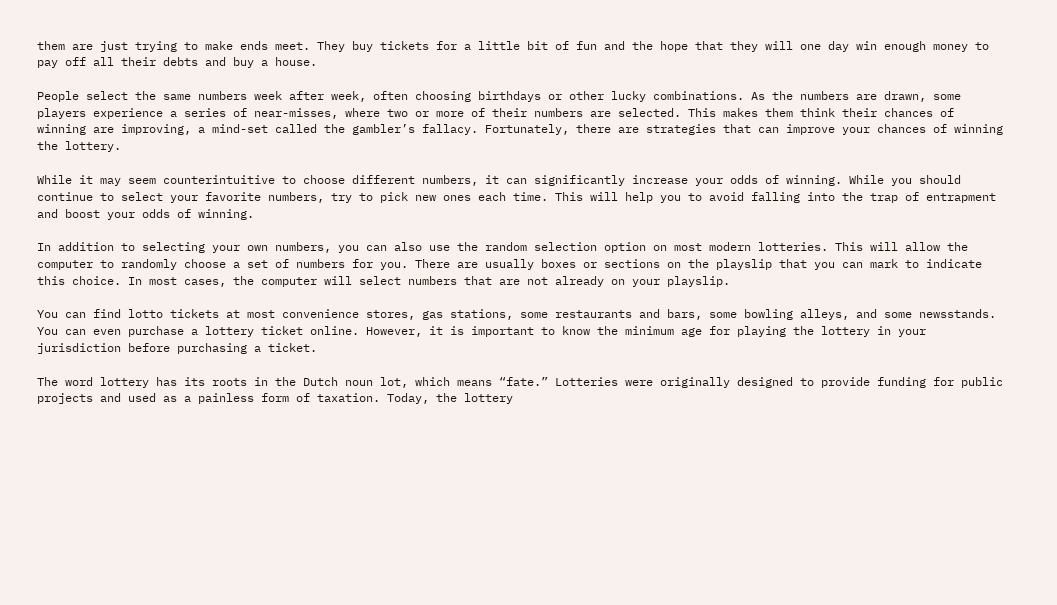them are just trying to make ends meet. They buy tickets for a little bit of fun and the hope that they will one day win enough money to pay off all their debts and buy a house.

People select the same numbers week after week, often choosing birthdays or other lucky combinations. As the numbers are drawn, some players experience a series of near-misses, where two or more of their numbers are selected. This makes them think their chances of winning are improving, a mind-set called the gambler’s fallacy. Fortunately, there are strategies that can improve your chances of winning the lottery.

While it may seem counterintuitive to choose different numbers, it can significantly increase your odds of winning. While you should continue to select your favorite numbers, try to pick new ones each time. This will help you to avoid falling into the trap of entrapment and boost your odds of winning.

In addition to selecting your own numbers, you can also use the random selection option on most modern lotteries. This will allow the computer to randomly choose a set of numbers for you. There are usually boxes or sections on the playslip that you can mark to indicate this choice. In most cases, the computer will select numbers that are not already on your playslip.

You can find lotto tickets at most convenience stores, gas stations, some restaurants and bars, some bowling alleys, and some newsstands. You can even purchase a lottery ticket online. However, it is important to know the minimum age for playing the lottery in your jurisdiction before purchasing a ticket.

The word lottery has its roots in the Dutch noun lot, which means “fate.” Lotteries were originally designed to provide funding for public projects and used as a painless form of taxation. Today, the lottery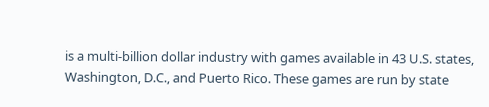is a multi-billion dollar industry with games available in 43 U.S. states, Washington, D.C., and Puerto Rico. These games are run by state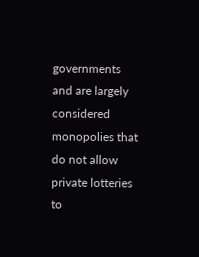governments and are largely considered monopolies that do not allow private lotteries to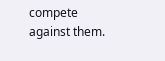compete against them.